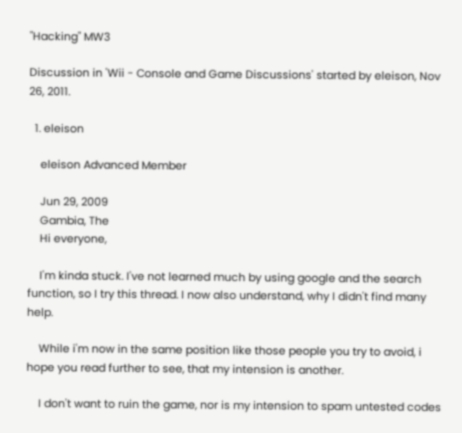"Hacking" MW3

Discussion in 'Wii - Console and Game Discussions' started by eleison, Nov 26, 2011.

  1. eleison

    eleison Advanced Member

    Jun 29, 2009
    Gambia, The
    Hi everyone,

    I'm kinda stuck. I've not learned much by using google and the search function, so I try this thread. I now also understand, why I didn't find many help.

    While i'm now in the same position like those people you try to avoid, i hope you read further to see, that my intension is another.

    I don't want to ruin the game, nor is my intension to spam untested codes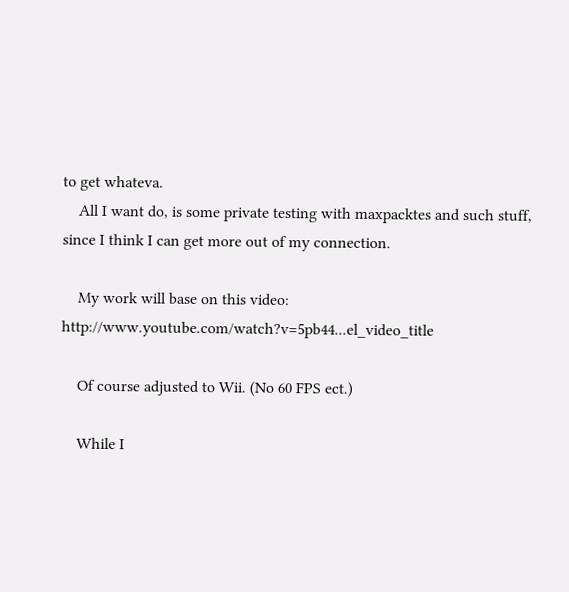to get whateva.
    All I want do, is some private testing with maxpacktes and such stuff, since I think I can get more out of my connection.

    My work will base on this video: http://www.youtube.com/watch?v=5pb44...el_video_title

    Of course adjusted to Wii. (No 60 FPS ect.)

    While I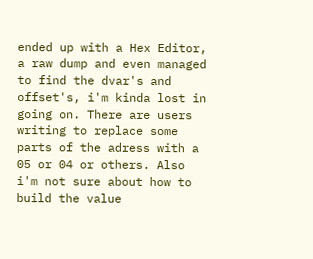ended up with a Hex Editor, a raw dump and even managed to find the dvar's and offset's, i'm kinda lost in going on. There are users writing to replace some parts of the adress with a 05 or 04 or others. Also i'm not sure about how to build the value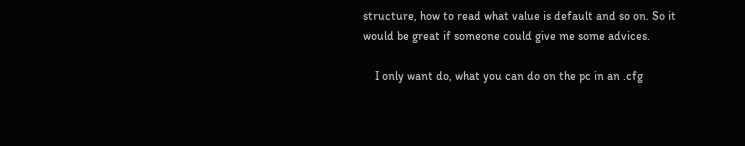structure, how to read what value is default and so on. So it would be great if someone could give me some advices.

    I only want do, what you can do on the pc in an .cfg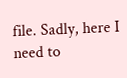file. Sadly, here I need to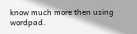know much more then using wordpad.